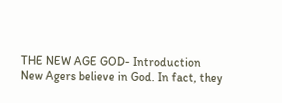THE NEW AGE GOD- Introduction
New Agers believe in God. In fact, they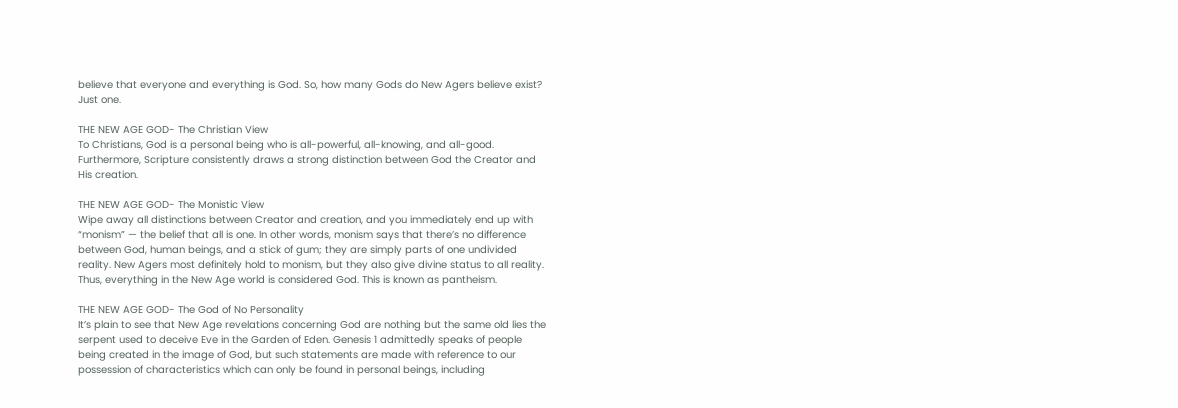believe that everyone and everything is God. So, how many Gods do New Agers believe exist? Just one.

THE NEW AGE GOD- The Christian View
To Christians, God is a personal being who is all-powerful, all-knowing, and all-good. Furthermore, Scripture consistently draws a strong distinction between God the Creator and His creation.

THE NEW AGE GOD- The Monistic View
Wipe away all distinctions between Creator and creation, and you immediately end up with “monism” — the belief that all is one. In other words, monism says that there’s no difference between God, human beings, and a stick of gum; they are simply parts of one undivided reality. New Agers most definitely hold to monism, but they also give divine status to all reality. Thus, everything in the New Age world is considered God. This is known as pantheism.

THE NEW AGE GOD- The God of No Personality
It’s plain to see that New Age revelations concerning God are nothing but the same old lies the serpent used to deceive Eve in the Garden of Eden. Genesis 1 admittedly speaks of people being created in the image of God, but such statements are made with reference to our possession of characteristics which can only be found in personal beings, including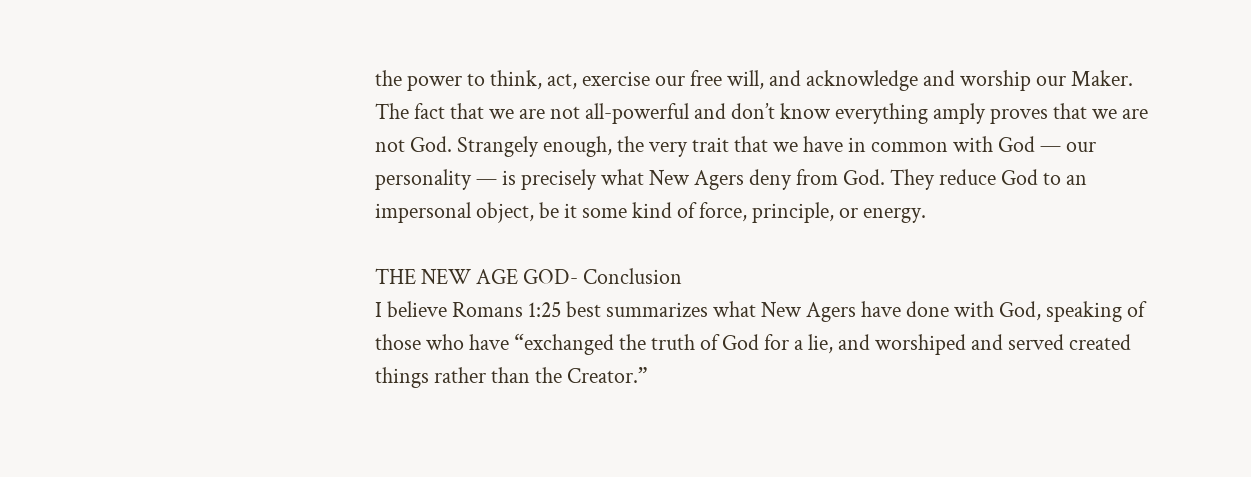the power to think, act, exercise our free will, and acknowledge and worship our Maker. The fact that we are not all-powerful and don’t know everything amply proves that we are not God. Strangely enough, the very trait that we have in common with God — our personality — is precisely what New Agers deny from God. They reduce God to an impersonal object, be it some kind of force, principle, or energy.

THE NEW AGE GOD- Conclusion
I believe Romans 1:25 best summarizes what New Agers have done with God, speaking of those who have “exchanged the truth of God for a lie, and worshiped and served created things rather than the Creator.”